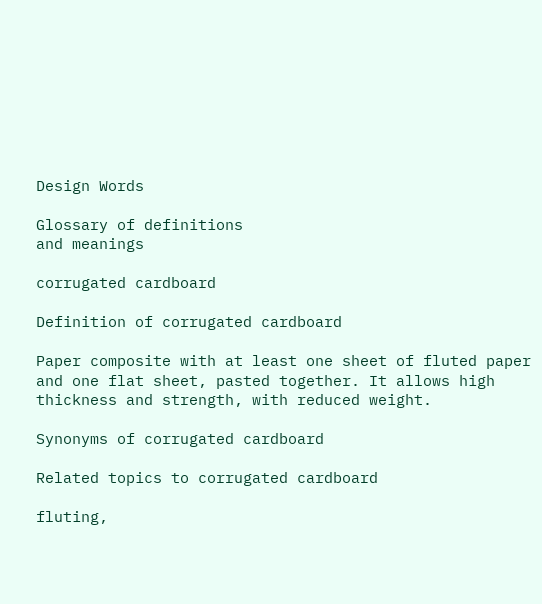Design Words

Glossary of definitions
and meanings

corrugated cardboard

Definition of corrugated cardboard

Paper composite with at least one sheet of fluted paper and one flat sheet, pasted together. It allows high thickness and strength, with reduced weight.

Synonyms of corrugated cardboard

Related topics to corrugated cardboard

fluting,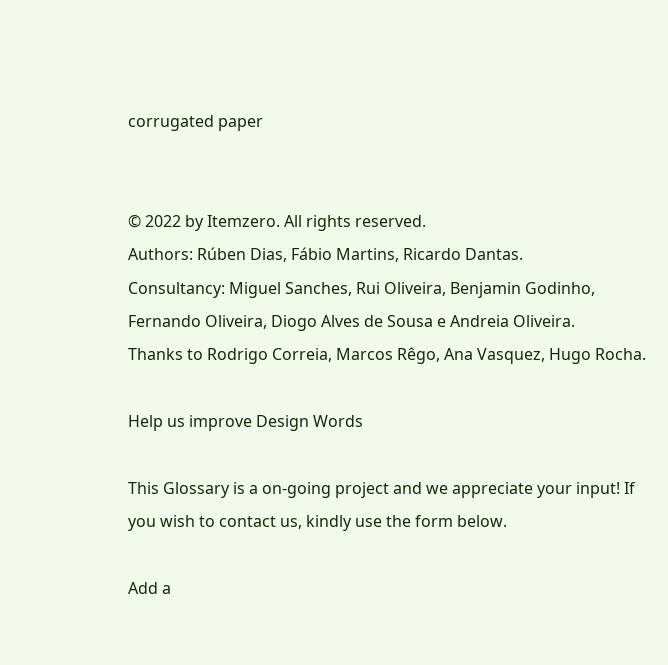corrugated paper


© 2022 by Itemzero. All rights reserved.
Authors: Rúben Dias, Fábio Martins, Ricardo Dantas.
Consultancy: Miguel Sanches, Rui Oliveira, Benjamin Godinho, Fernando Oliveira, Diogo Alves de Sousa e Andreia Oliveira.
Thanks to Rodrigo Correia, Marcos Rêgo, Ana Vasquez, Hugo Rocha.

Help us improve Design Words

This Glossary is a on-going project and we appreciate your input! If you wish to contact us, kindly use the form below.

Add a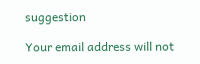suggestion

Your email address will not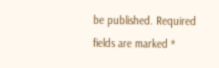be published. Required fields are marked *